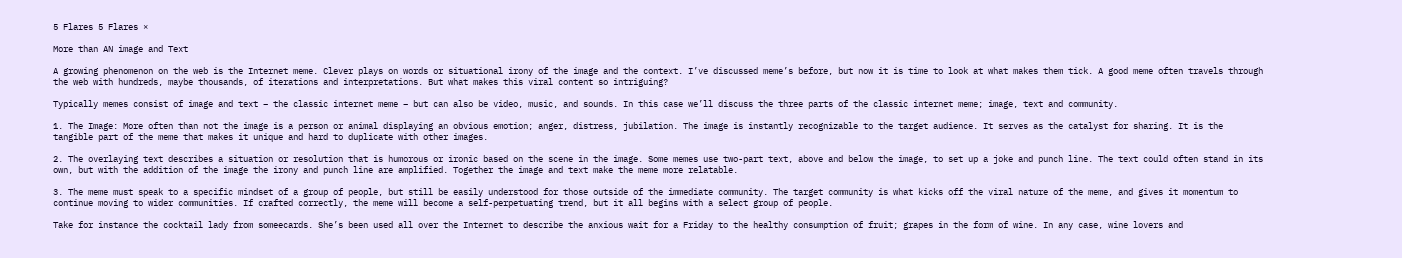5 Flares 5 Flares ×

More than AN image and Text

A growing phenomenon on the web is the Internet meme. Clever plays on words or situational irony of the image and the context. I’ve discussed meme’s before, but now it is time to look at what makes them tick. A good meme often travels through the web with hundreds, maybe thousands, of iterations and interpretations. But what makes this viral content so intriguing?

Typically memes consist of image and text – the classic internet meme – but can also be video, music, and sounds. In this case we’ll discuss the three parts of the classic internet meme; image, text and community.

1. The Image: More often than not the image is a person or animal displaying an obvious emotion; anger, distress, jubilation. The image is instantly recognizable to the target audience. It serves as the catalyst for sharing. It is the tangible part of the meme that makes it unique and hard to duplicate with other images.

2. The overlaying text describes a situation or resolution that is humorous or ironic based on the scene in the image. Some memes use two-part text, above and below the image, to set up a joke and punch line. The text could often stand in its own, but with the addition of the image the irony and punch line are amplified. Together the image and text make the meme more relatable.

3. The meme must speak to a specific mindset of a group of people, but still be easily understood for those outside of the immediate community. The target community is what kicks off the viral nature of the meme, and gives it momentum to continue moving to wider communities. If crafted correctly, the meme will become a self-perpetuating trend, but it all begins with a select group of people.

Take for instance the cocktail lady from someecards. She’s been used all over the Internet to describe the anxious wait for a Friday to the healthy consumption of fruit; grapes in the form of wine. In any case, wine lovers and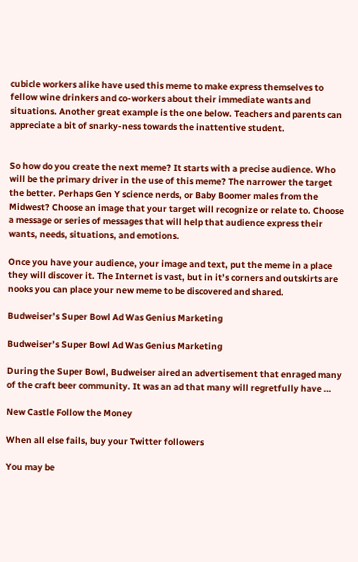cubicle workers alike have used this meme to make express themselves to fellow wine drinkers and co-workers about their immediate wants and situations. Another great example is the one below. Teachers and parents can appreciate a bit of snarky-ness towards the inattentive student.


So how do you create the next meme? It starts with a precise audience. Who will be the primary driver in the use of this meme? The narrower the target the better. Perhaps Gen Y science nerds, or Baby Boomer males from the Midwest? Choose an image that your target will recognize or relate to. Choose a message or series of messages that will help that audience express their wants, needs, situations, and emotions.

Once you have your audience, your image and text, put the meme in a place they will discover it. The Internet is vast, but in it’s corners and outskirts are nooks you can place your new meme to be discovered and shared.

Budweiser’s Super Bowl Ad Was Genius Marketing

Budweiser’s Super Bowl Ad Was Genius Marketing

During the Super Bowl, Budweiser aired an advertisement that enraged many of the craft beer community. It was an ad that many will regretfully have …

New Castle Follow the Money

When all else fails, buy your Twitter followers

You may be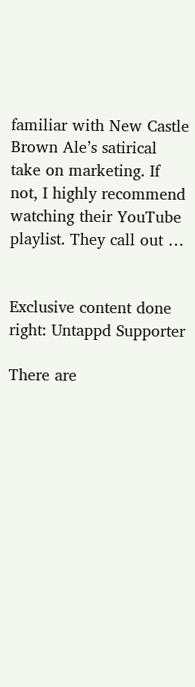familiar with New Castle Brown Ale’s satirical take on marketing. If not, I highly recommend watching their YouTube playlist. They call out …


Exclusive content done right: Untappd Supporter

There are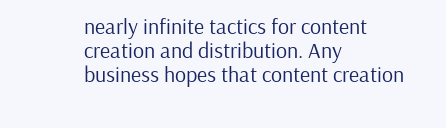nearly infinite tactics for content creation and distribution. Any business hopes that content creation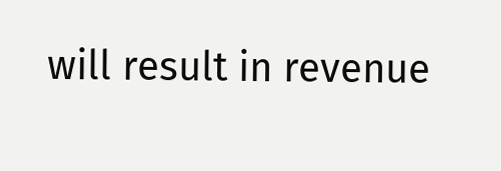will result in revenue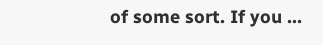of some sort. If you …